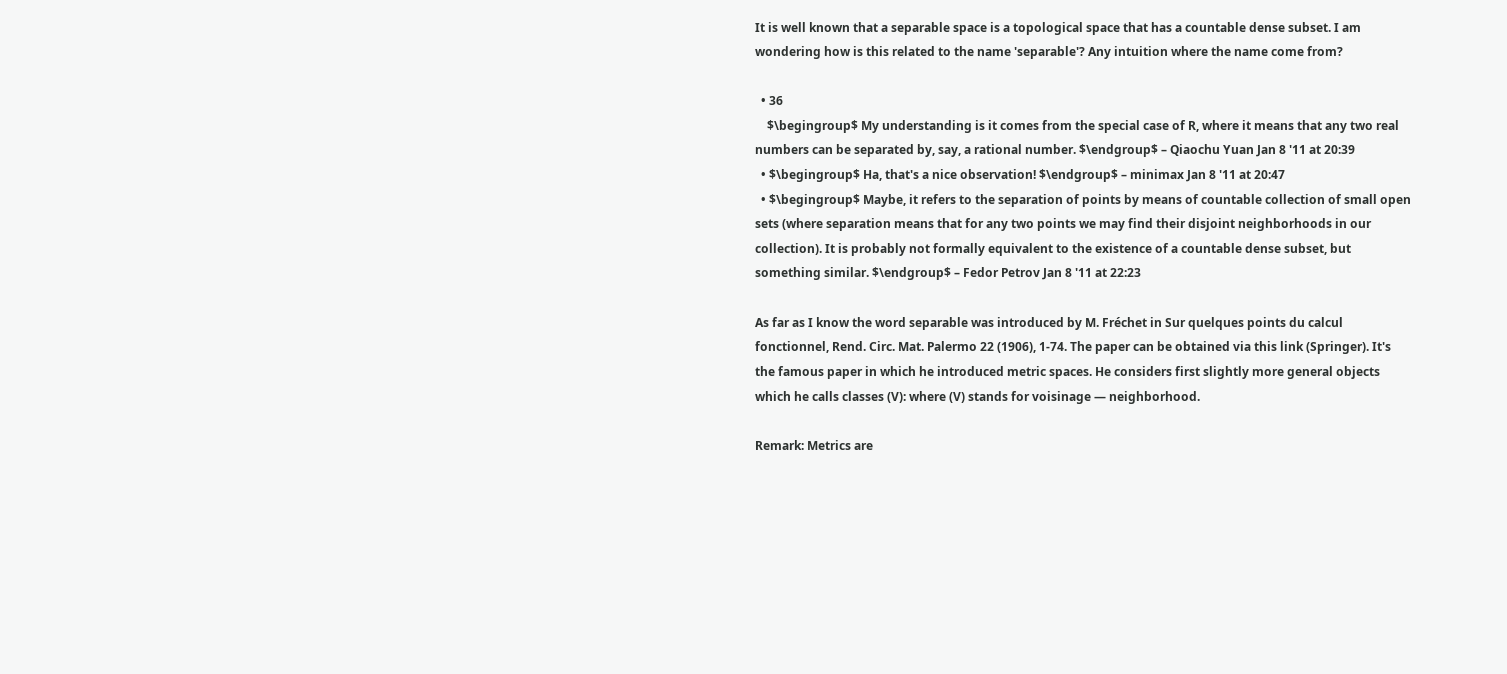It is well known that a separable space is a topological space that has a countable dense subset. I am wondering how is this related to the name 'separable'? Any intuition where the name come from?

  • 36
    $\begingroup$ My understanding is it comes from the special case of R, where it means that any two real numbers can be separated by, say, a rational number. $\endgroup$ – Qiaochu Yuan Jan 8 '11 at 20:39
  • $\begingroup$ Ha, that's a nice observation! $\endgroup$ – minimax Jan 8 '11 at 20:47
  • $\begingroup$ Maybe, it refers to the separation of points by means of countable collection of small open sets (where separation means that for any two points we may find their disjoint neighborhoods in our collection). It is probably not formally equivalent to the existence of a countable dense subset, but something similar. $\endgroup$ – Fedor Petrov Jan 8 '11 at 22:23

As far as I know the word separable was introduced by M. Fréchet in Sur quelques points du calcul fonctionnel, Rend. Circ. Mat. Palermo 22 (1906), 1-74. The paper can be obtained via this link (Springer). It's the famous paper in which he introduced metric spaces. He considers first slightly more general objects which he calls classes (V): where (V) stands for voisinage — neighborhood.

Remark: Metrics are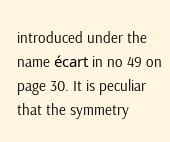introduced under the name écart in no 49 on page 30. It is peculiar that the symmetry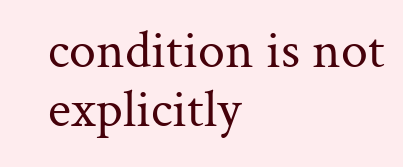condition is not explicitly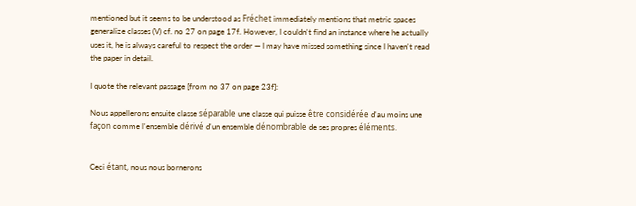mentioned but it seems to be understood as Fréchet immediately mentions that metric spaces generalize classes (V) cf. no 27 on page 17f. However, I couldn't find an instance where he actually uses it, he is always careful to respect the order — I may have missed something since I haven't read the paper in detail.

I quote the relevant passage [from no 37 on page 23f]:

Nous appellerons ensuite classe séparable une classe qui puisse être considérée d'au moins une façon comme l'ensemble dérivé d'un ensemble dénombrable de ses propres éléments.


Ceci étant, nous nous bornerons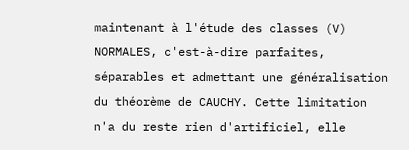maintenant à l'étude des classes (V) NORMALES, c'est-à-dire parfaites, séparables et admettant une généralisation du théorème de CAUCHY. Cette limitation n'a du reste rien d'artificiel, elle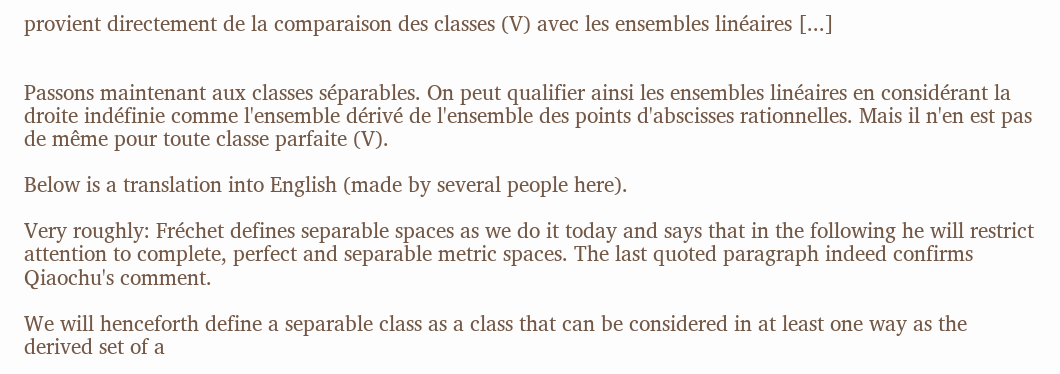provient directement de la comparaison des classes (V) avec les ensembles linéaires [...]


Passons maintenant aux classes séparables. On peut qualifier ainsi les ensembles linéaires en considérant la droite indéfinie comme l'ensemble dérivé de l'ensemble des points d'abscisses rationnelles. Mais il n'en est pas de même pour toute classe parfaite (V).

Below is a translation into English (made by several people here).

Very roughly: Fréchet defines separable spaces as we do it today and says that in the following he will restrict attention to complete, perfect and separable metric spaces. The last quoted paragraph indeed confirms Qiaochu's comment.

We will henceforth define a separable class as a class that can be considered in at least one way as the derived set of a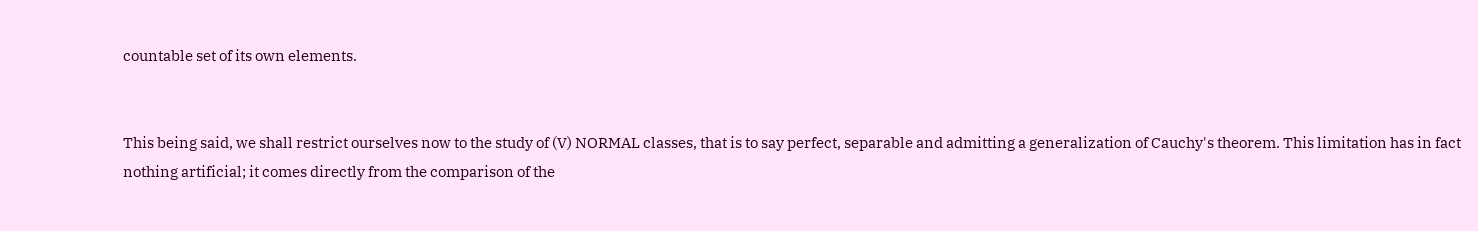countable set of its own elements.


This being said, we shall restrict ourselves now to the study of (V) NORMAL classes, that is to say perfect, separable and admitting a generalization of Cauchy's theorem. This limitation has in fact nothing artificial; it comes directly from the comparison of the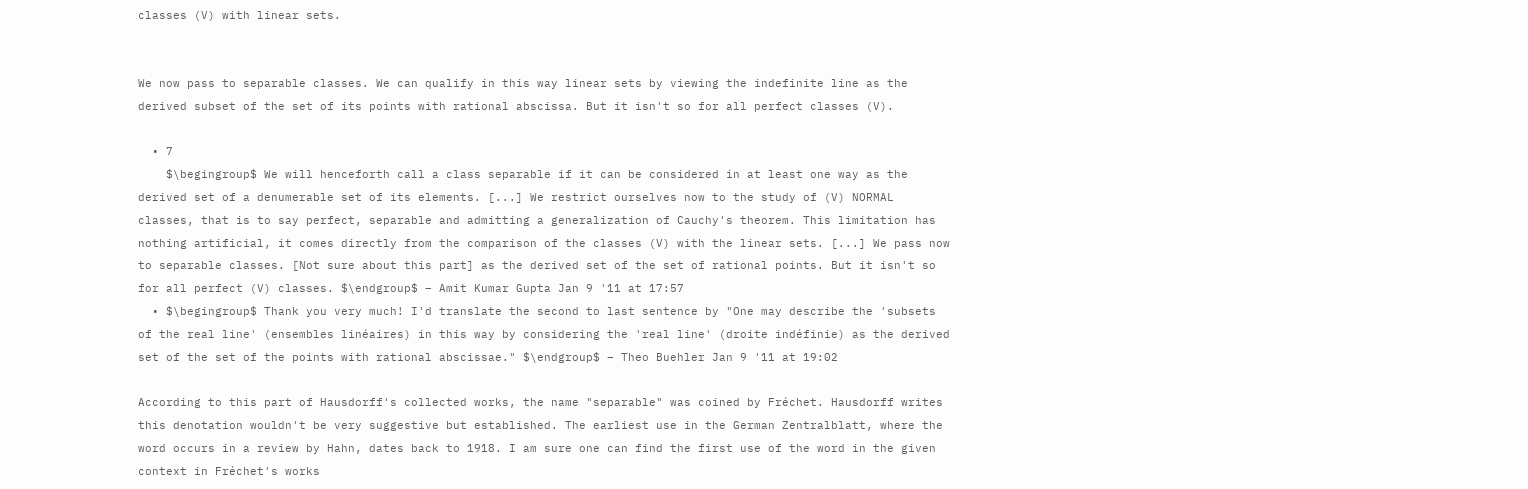classes (V) with linear sets.


We now pass to separable classes. We can qualify in this way linear sets by viewing the indefinite line as the derived subset of the set of its points with rational abscissa. But it isn't so for all perfect classes (V).

  • 7
    $\begingroup$ We will henceforth call a class separable if it can be considered in at least one way as the derived set of a denumerable set of its elements. [...] We restrict ourselves now to the study of (V) NORMAL classes, that is to say perfect, separable and admitting a generalization of Cauchy's theorem. This limitation has nothing artificial, it comes directly from the comparison of the classes (V) with the linear sets. [...] We pass now to separable classes. [Not sure about this part] as the derived set of the set of rational points. But it isn't so for all perfect (V) classes. $\endgroup$ – Amit Kumar Gupta Jan 9 '11 at 17:57
  • $\begingroup$ Thank you very much! I'd translate the second to last sentence by "One may describe the 'subsets of the real line' (ensembles linéaires) in this way by considering the 'real line' (droite indéfinie) as the derived set of the set of the points with rational abscissae." $\endgroup$ – Theo Buehler Jan 9 '11 at 19:02

According to this part of Hausdorff's collected works, the name "separable" was coined by Fréchet. Hausdorff writes this denotation wouldn't be very suggestive but established. The earliest use in the German Zentralblatt, where the word occurs in a review by Hahn, dates back to 1918. I am sure one can find the first use of the word in the given context in Fréchet's works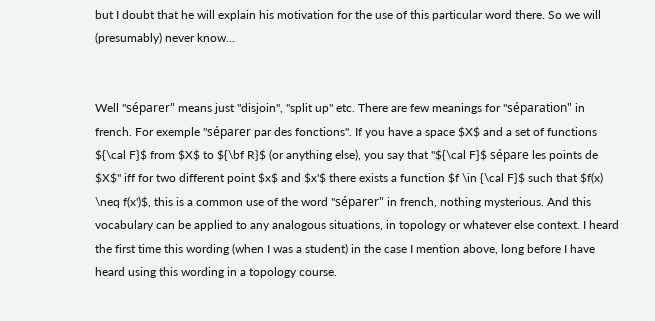but I doubt that he will explain his motivation for the use of this particular word there. So we will (presumably) never know...


Well "séparer" means just "disjoin", "split up" etc. There are few meanings for "séparation" in french. For exemple "séparer par des fonctions". If you have a space $X$ and a set of functions ${\cal F}$ from $X$ to ${\bf R}$ (or anything else), you say that "${\cal F}$ sépare les points de $X$" iff for two different point $x$ and $x'$ there exists a function $f \in {\cal F}$ such that $f(x) \neq f(x')$, this is a common use of the word "séparer" in french, nothing mysterious. And this vocabulary can be applied to any analogous situations, in topology or whatever else context. I heard the first time this wording (when I was a student) in the case I mention above, long before I have heard using this wording in a topology course.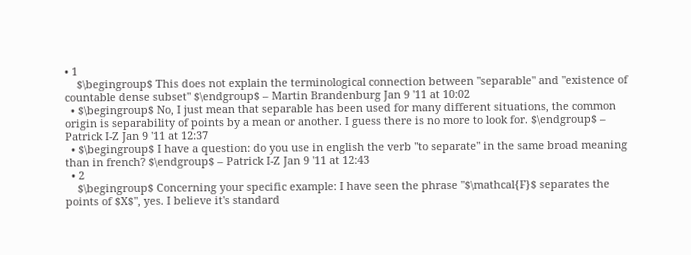• 1
    $\begingroup$ This does not explain the terminological connection between "separable" and "existence of countable dense subset" $\endgroup$ – Martin Brandenburg Jan 9 '11 at 10:02
  • $\begingroup$ No, I just mean that separable has been used for many different situations, the common origin is separability of points by a mean or another. I guess there is no more to look for. $\endgroup$ – Patrick I-Z Jan 9 '11 at 12:37
  • $\begingroup$ I have a question: do you use in english the verb "to separate" in the same broad meaning than in french? $\endgroup$ – Patrick I-Z Jan 9 '11 at 12:43
  • 2
    $\begingroup$ Concerning your specific example: I have seen the phrase "$\mathcal{F}$ separates the points of $X$", yes. I believe it's standard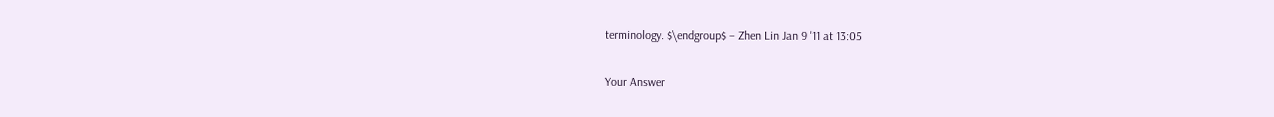terminology. $\endgroup$ – Zhen Lin Jan 9 '11 at 13:05

Your Answer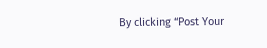By clicking “Post Your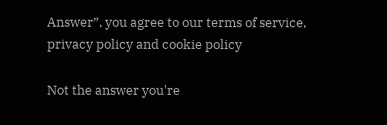Answer”, you agree to our terms of service, privacy policy and cookie policy

Not the answer you're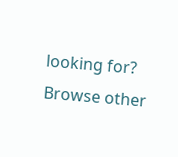looking for? Browse other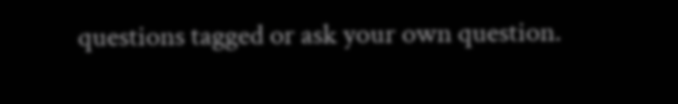questions tagged or ask your own question.